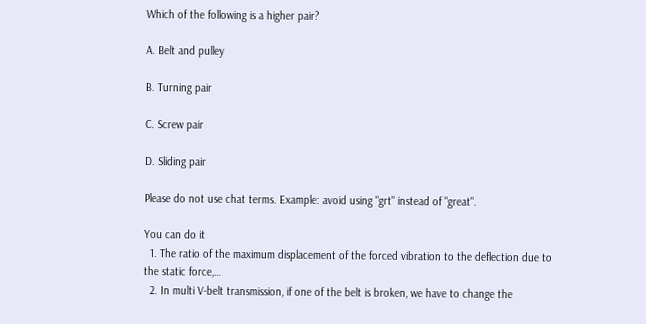Which of the following is a higher pair?

A. Belt and pulley

B. Turning pair

C. Screw pair

D. Sliding pair

Please do not use chat terms. Example: avoid using "grt" instead of "great".

You can do it
  1. The ratio of the maximum displacement of the forced vibration to the deflection due to the static force,…
  2. In multi V-belt transmission, if one of the belt is broken, we have to change the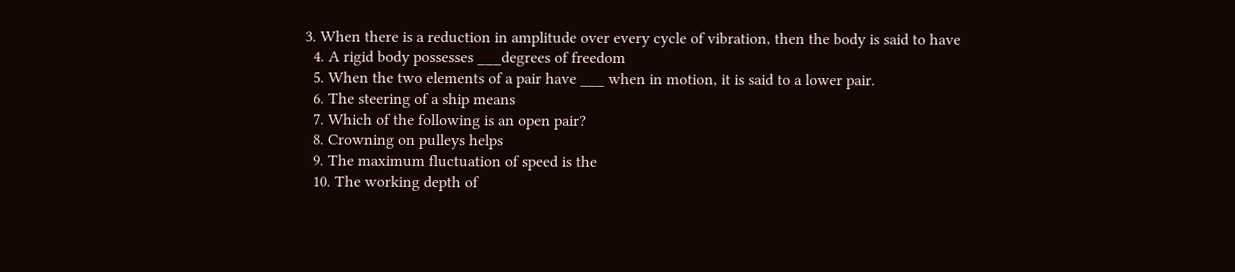3. When there is a reduction in amplitude over every cycle of vibration, then the body is said to have
  4. A rigid body possesses ___degrees of freedom
  5. When the two elements of a pair have ___ when in motion, it is said to a lower pair.
  6. The steering of a ship means
  7. Which of the following is an open pair?
  8. Crowning on pulleys helps
  9. The maximum fluctuation of speed is the
  10. The working depth of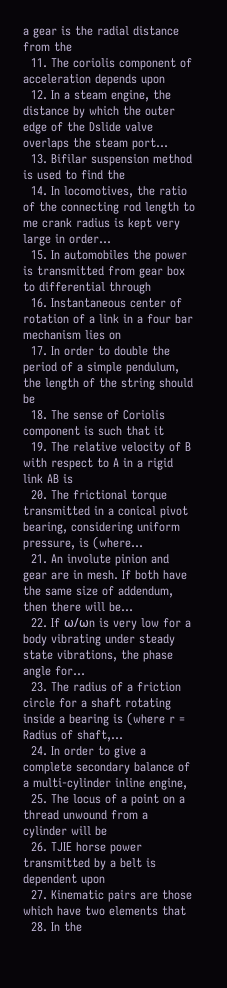a gear is the radial distance from the
  11. The coriolis component of acceleration depends upon
  12. In a steam engine, the distance by which the outer edge of the Dslide valve overlaps the steam port…
  13. Bifilar suspension method is used to find the
  14. In locomotives, the ratio of the connecting rod length to me crank radius is kept very large in order…
  15. In automobiles the power is transmitted from gear box to differential through
  16. Instantaneous center of rotation of a link in a four bar mechanism lies on
  17. In order to double the period of a simple pendulum, the length of the string should be
  18. The sense of Coriolis component is such that it
  19. The relative velocity of B with respect to A in a rigid link AB is
  20. The frictional torque transmitted in a conical pivot bearing, considering uniform pressure, is (where…
  21. An involute pinion and gear are in mesh. If both have the same size of addendum, then there will be…
  22. If ω/ωn is very low for a body vibrating under steady state vibrations, the phase angle for…
  23. The radius of a friction circle for a shaft rotating inside a bearing is (where r = Radius of shaft,…
  24. In order to give a complete secondary balance of a multi-cylinder inline engine,
  25. The locus of a point on a thread unwound from a cylinder will be
  26. TJIE horse power transmitted by a belt is dependent upon
  27. Kinematic pairs are those which have two elements that
  28. In the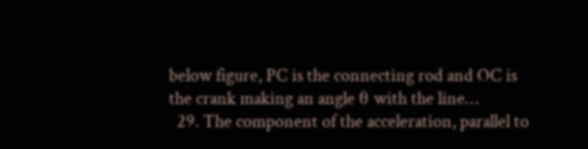below figure, PC is the connecting rod and OC is the crank making an angle θ with the line…
  29. The component of the acceleration, parallel to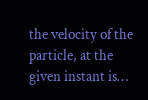the velocity of the particle, at the given instant is…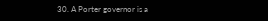30. A Porter governor is a